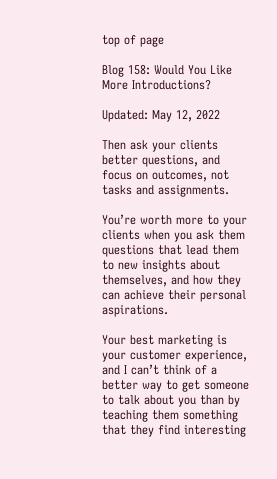top of page

Blog 158: Would You Like More Introductions?

Updated: May 12, 2022

Then ask your clients better questions, and focus on outcomes, not tasks and assignments.

You’re worth more to your clients when you ask them questions that lead them to new insights about themselves, and how they can achieve their personal aspirations.

Your best marketing is your customer experience, and I can’t think of a better way to get someone to talk about you than by teaching them something that they find interesting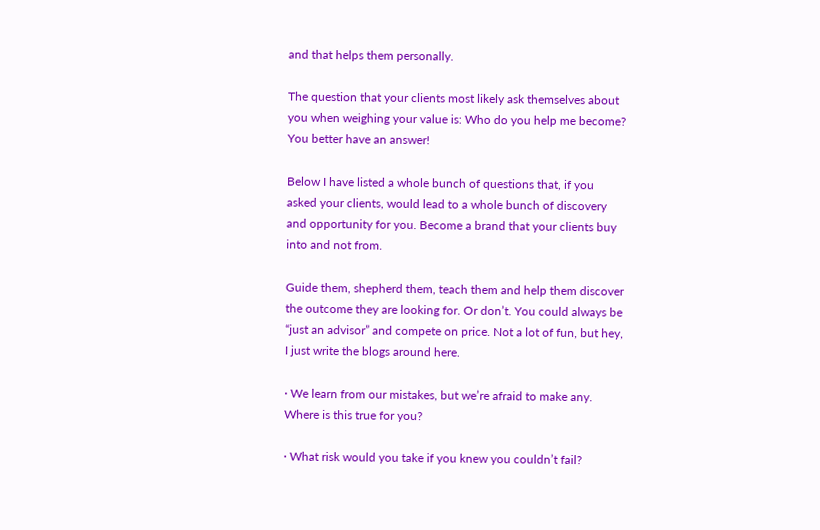and that helps them personally.

The question that your clients most likely ask themselves about you when weighing your value is: Who do you help me become? You better have an answer!

Below I have listed a whole bunch of questions that, if you asked your clients, would lead to a whole bunch of discovery and opportunity for you. Become a brand that your clients buy into and not from.

Guide them, shepherd them, teach them and help them discover the outcome they are looking for. Or don’t. You could always be “just an advisor” and compete on price. Not a lot of fun, but hey, I just write the blogs around here.

· We learn from our mistakes, but we’re afraid to make any. Where is this true for you?

· What risk would you take if you knew you couldn’t fail?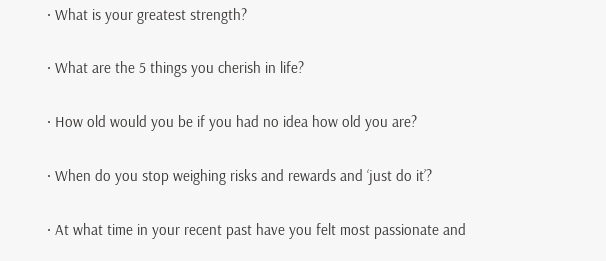· What is your greatest strength?

· What are the 5 things you cherish in life?

· How old would you be if you had no idea how old you are?

· When do you stop weighing risks and rewards and ‘just do it’?

· At what time in your recent past have you felt most passionate and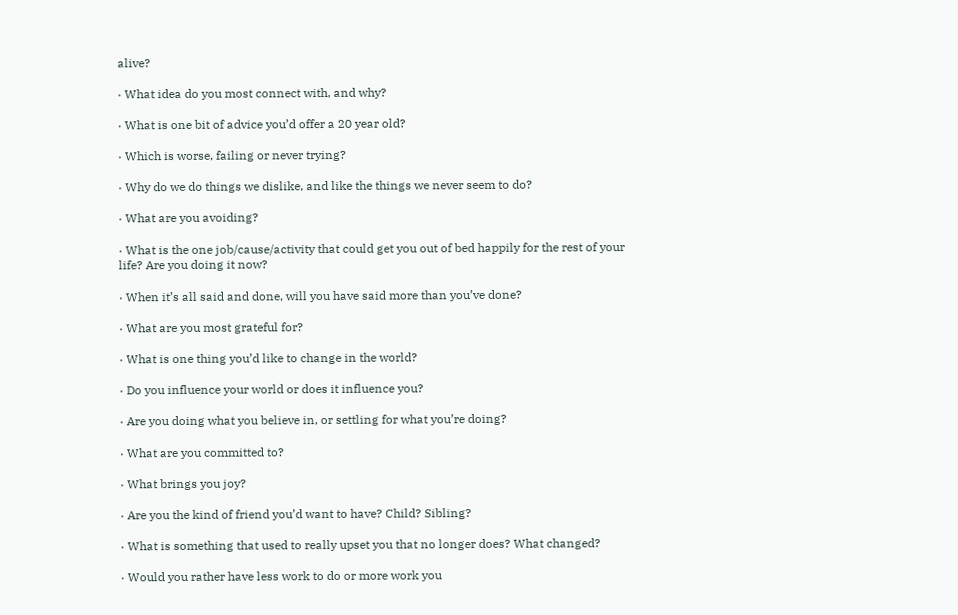alive?

· What idea do you most connect with, and why?

· What is one bit of advice you’d offer a 20 year old?

· Which is worse, failing or never trying?

· Why do we do things we dislike, and like the things we never seem to do?

· What are you avoiding?

· What is the one job/cause/activity that could get you out of bed happily for the rest of your life? Are you doing it now?

· When it’s all said and done, will you have said more than you’ve done?

· What are you most grateful for?

· What is one thing you’d like to change in the world?

· Do you influence your world or does it influence you?

· Are you doing what you believe in, or settling for what you’re doing?

· What are you committed to?

· What brings you joy?

· Are you the kind of friend you’d want to have? Child? Sibling?

· What is something that used to really upset you that no longer does? What changed?

· Would you rather have less work to do or more work you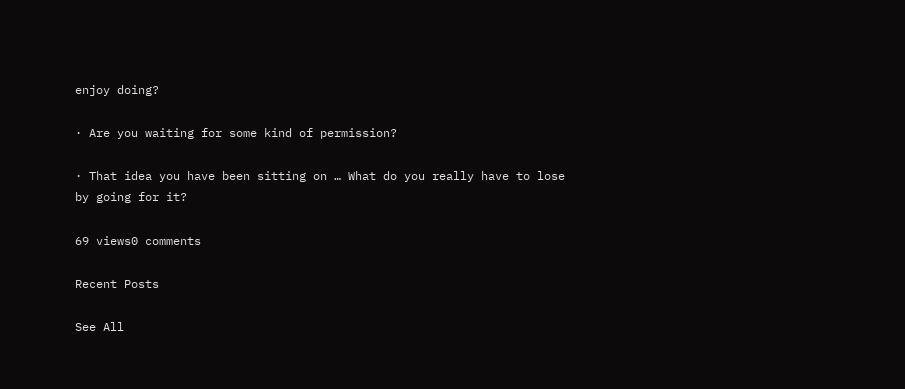enjoy doing?

· Are you waiting for some kind of permission?

· That idea you have been sitting on … What do you really have to lose by going for it?

69 views0 comments

Recent Posts

See All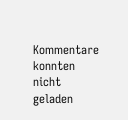Kommentare konnten nicht geladen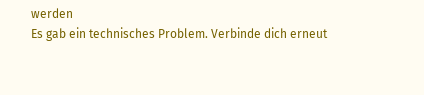werden
Es gab ein technisches Problem. Verbinde dich erneut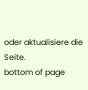oder aktualisiere die Seite.
bottom of page